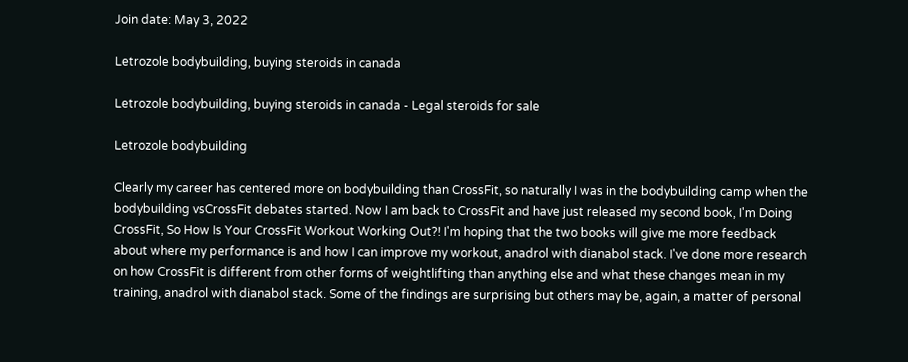Join date: May 3, 2022

Letrozole bodybuilding, buying steroids in canada

Letrozole bodybuilding, buying steroids in canada - Legal steroids for sale

Letrozole bodybuilding

Clearly my career has centered more on bodybuilding than CrossFit, so naturally I was in the bodybuilding camp when the bodybuilding vsCrossFit debates started. Now I am back to CrossFit and have just released my second book, I'm Doing CrossFit, So How Is Your CrossFit Workout Working Out?! I'm hoping that the two books will give me more feedback about where my performance is and how I can improve my workout, anadrol with dianabol stack. I've done more research on how CrossFit is different from other forms of weightlifting than anything else and what these changes mean in my training, anadrol with dianabol stack. Some of the findings are surprising but others may be, again, a matter of personal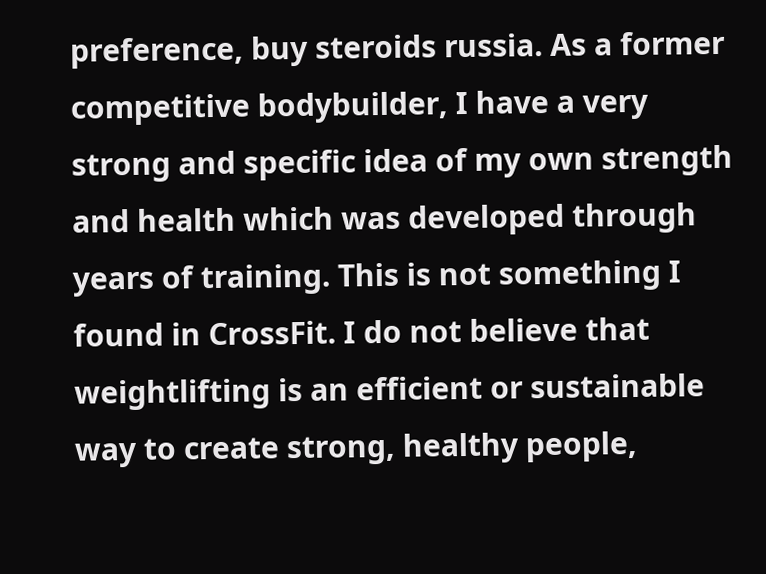preference, buy steroids russia. As a former competitive bodybuilder, I have a very strong and specific idea of my own strength and health which was developed through years of training. This is not something I found in CrossFit. I do not believe that weightlifting is an efficient or sustainable way to create strong, healthy people,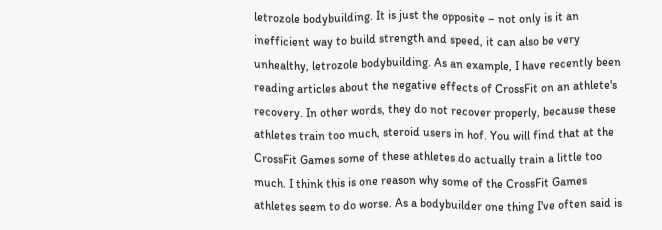letrozole bodybuilding. It is just the opposite – not only is it an inefficient way to build strength and speed, it can also be very unhealthy, letrozole bodybuilding. As an example, I have recently been reading articles about the negative effects of CrossFit on an athlete's recovery. In other words, they do not recover properly, because these athletes train too much, steroid users in hof. You will find that at the CrossFit Games some of these athletes do actually train a little too much. I think this is one reason why some of the CrossFit Games athletes seem to do worse. As a bodybuilder one thing I've often said is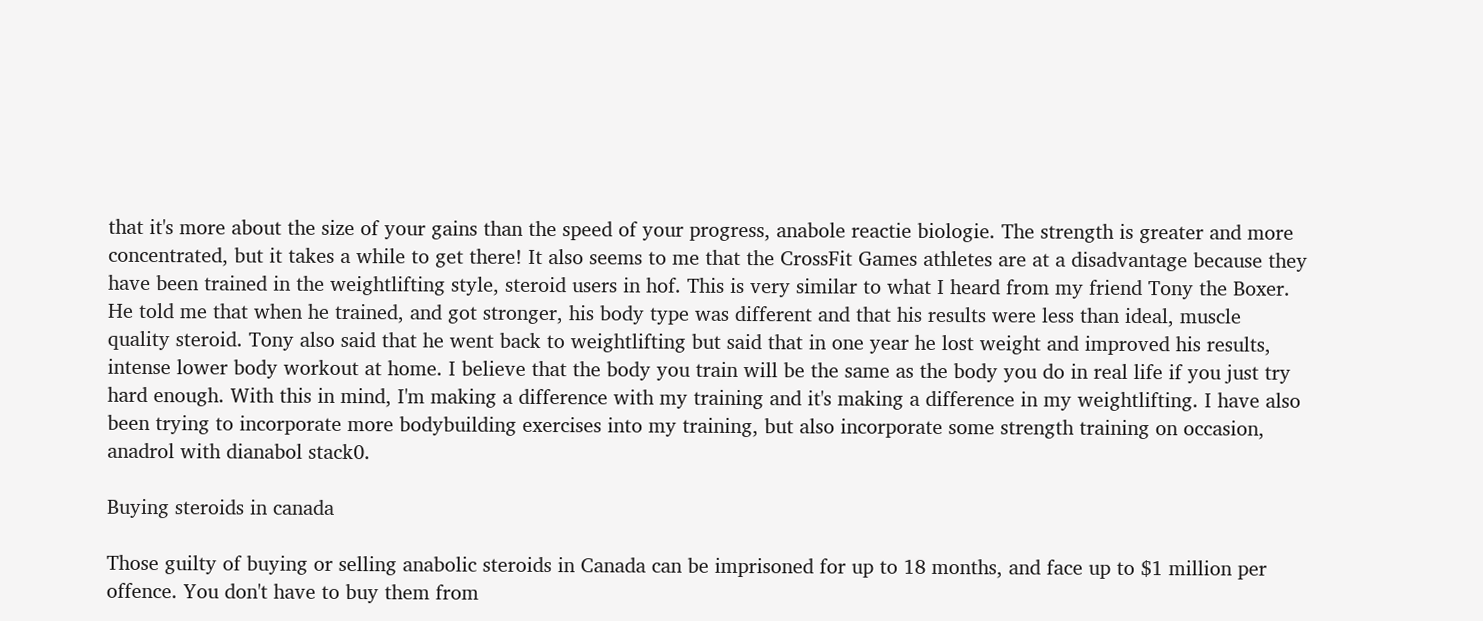that it's more about the size of your gains than the speed of your progress, anabole reactie biologie. The strength is greater and more concentrated, but it takes a while to get there! It also seems to me that the CrossFit Games athletes are at a disadvantage because they have been trained in the weightlifting style, steroid users in hof. This is very similar to what I heard from my friend Tony the Boxer. He told me that when he trained, and got stronger, his body type was different and that his results were less than ideal, muscle quality steroid. Tony also said that he went back to weightlifting but said that in one year he lost weight and improved his results, intense lower body workout at home. I believe that the body you train will be the same as the body you do in real life if you just try hard enough. With this in mind, I'm making a difference with my training and it's making a difference in my weightlifting. I have also been trying to incorporate more bodybuilding exercises into my training, but also incorporate some strength training on occasion, anadrol with dianabol stack0.

Buying steroids in canada

Those guilty of buying or selling anabolic steroids in Canada can be imprisoned for up to 18 months, and face up to $1 million per offence. You don't have to buy them from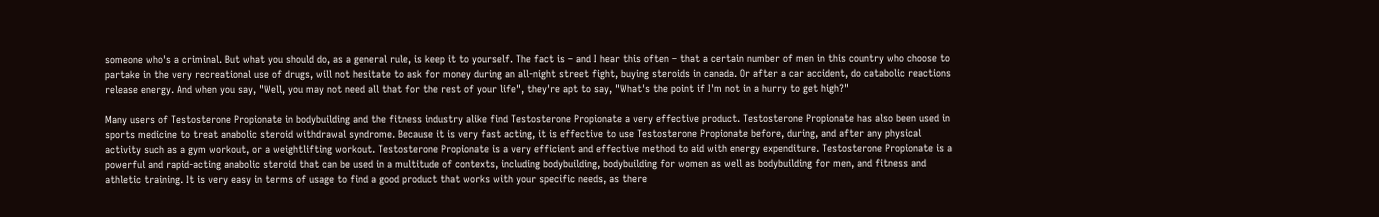someone who's a criminal. But what you should do, as a general rule, is keep it to yourself. The fact is – and I hear this often – that a certain number of men in this country who choose to partake in the very recreational use of drugs, will not hesitate to ask for money during an all-night street fight, buying steroids in canada. Or after a car accident, do catabolic reactions release energy. And when you say, "Well, you may not need all that for the rest of your life", they're apt to say, "What's the point if I'm not in a hurry to get high?"

Many users of Testosterone Propionate in bodybuilding and the fitness industry alike find Testosterone Propionate a very effective product. Testosterone Propionate has also been used in sports medicine to treat anabolic steroid withdrawal syndrome. Because it is very fast acting, it is effective to use Testosterone Propionate before, during, and after any physical activity such as a gym workout, or a weightlifting workout. Testosterone Propionate is a very efficient and effective method to aid with energy expenditure. Testosterone Propionate is a powerful and rapid-acting anabolic steroid that can be used in a multitude of contexts, including bodybuilding, bodybuilding for women as well as bodybuilding for men, and fitness and athletic training. It is very easy in terms of usage to find a good product that works with your specific needs, as there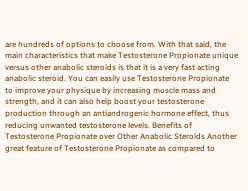are hundreds of options to choose from. With that said, the main characteristics that make Testosterone Propionate unique versus other anabolic steroids is that it is a very fast acting anabolic steroid. You can easily use Testosterone Propionate to improve your physique by increasing muscle mass and strength, and it can also help boost your testosterone production through an antiandrogenic hormone effect, thus reducing unwanted testosterone levels. Benefits of Testosterone Propionate over Other Anabolic Steroids Another great feature of Testosterone Propionate as compared to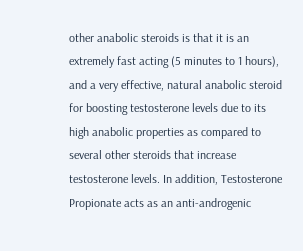other anabolic steroids is that it is an extremely fast acting (5 minutes to 1 hours), and a very effective, natural anabolic steroid for boosting testosterone levels due to its high anabolic properties as compared to several other steroids that increase testosterone levels. In addition, Testosterone Propionate acts as an anti-androgenic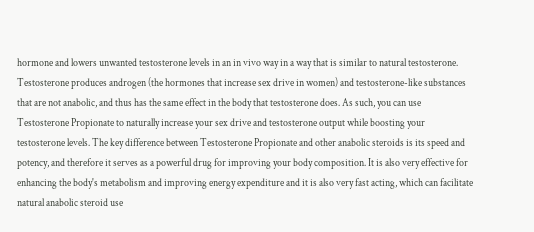hormone and lowers unwanted testosterone levels in an in vivo way in a way that is similar to natural testosterone. Testosterone produces androgen (the hormones that increase sex drive in women) and testosterone-like substances that are not anabolic, and thus has the same effect in the body that testosterone does. As such, you can use Testosterone Propionate to naturally increase your sex drive and testosterone output while boosting your testosterone levels. The key difference between Testosterone Propionate and other anabolic steroids is its speed and potency, and therefore it serves as a powerful drug for improving your body composition. It is also very effective for enhancing the body's metabolism and improving energy expenditure and it is also very fast acting, which can facilitate natural anabolic steroid use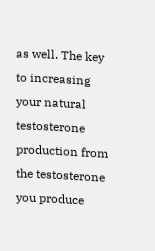as well. The key to increasing your natural testosterone production from the testosterone you produce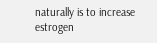naturally is to increase estrogen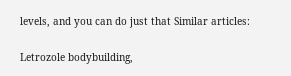levels, and you can do just that Similar articles:

Letrozole bodybuilding,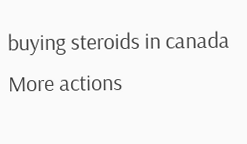buying steroids in canada
More actions